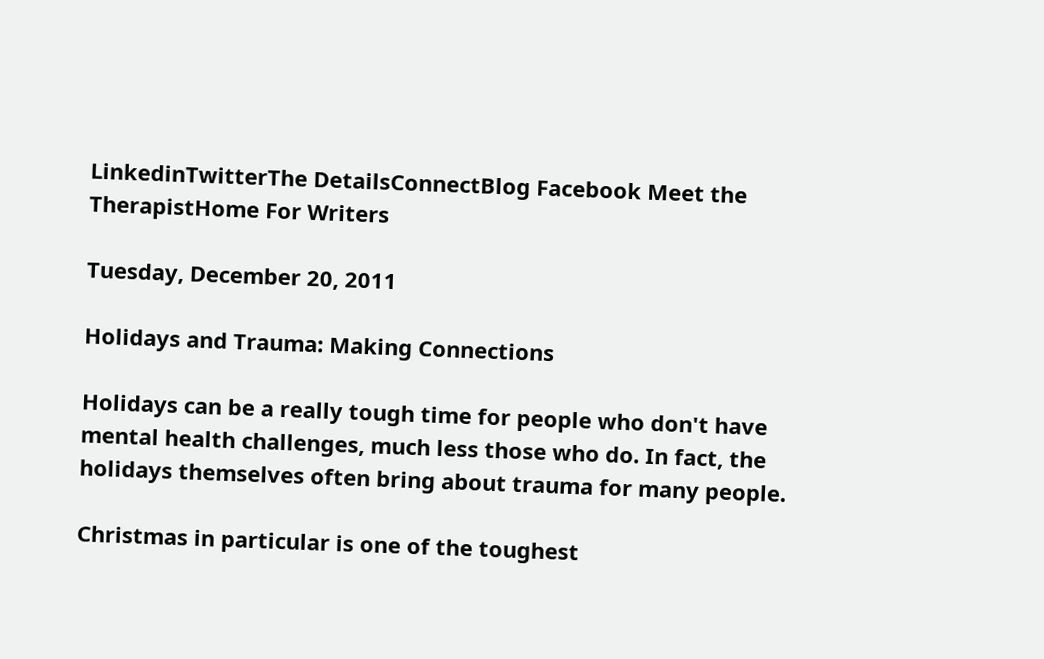LinkedinTwitterThe DetailsConnectBlog Facebook Meet the TherapistHome For Writers

Tuesday, December 20, 2011

Holidays and Trauma: Making Connections

Holidays can be a really tough time for people who don't have mental health challenges, much less those who do. In fact, the holidays themselves often bring about trauma for many people.

Christmas in particular is one of the toughest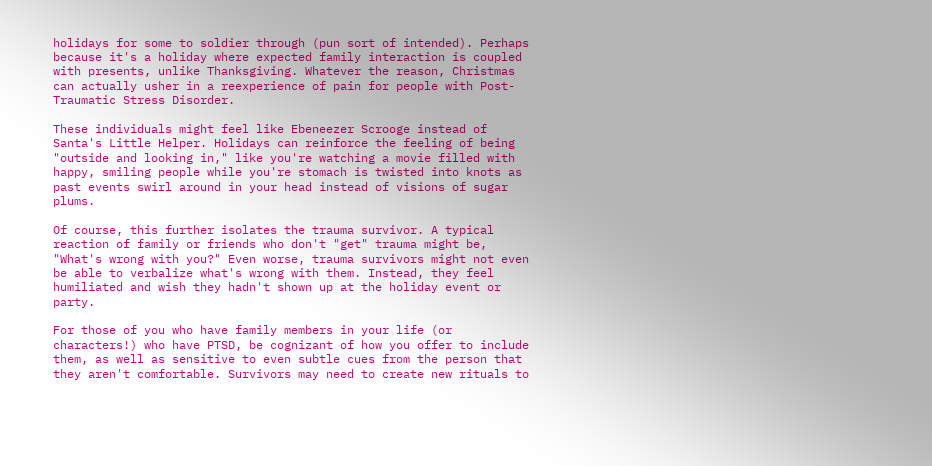holidays for some to soldier through (pun sort of intended). Perhaps because it's a holiday where expected family interaction is coupled with presents, unlike Thanksgiving. Whatever the reason, Christmas can actually usher in a reexperience of pain for people with Post-Traumatic Stress Disorder.

These individuals might feel like Ebeneezer Scrooge instead of Santa's Little Helper. Holidays can reinforce the feeling of being "outside and looking in," like you're watching a movie filled with happy, smiling people while you're stomach is twisted into knots as past events swirl around in your head instead of visions of sugar plums.

Of course, this further isolates the trauma survivor. A typical reaction of family or friends who don't "get" trauma might be, "What's wrong with you?" Even worse, trauma survivors might not even be able to verbalize what's wrong with them. Instead, they feel humiliated and wish they hadn't shown up at the holiday event or party.

For those of you who have family members in your life (or characters!) who have PTSD, be cognizant of how you offer to include them, as well as sensitive to even subtle cues from the person that they aren't comfortable. Survivors may need to create new rituals to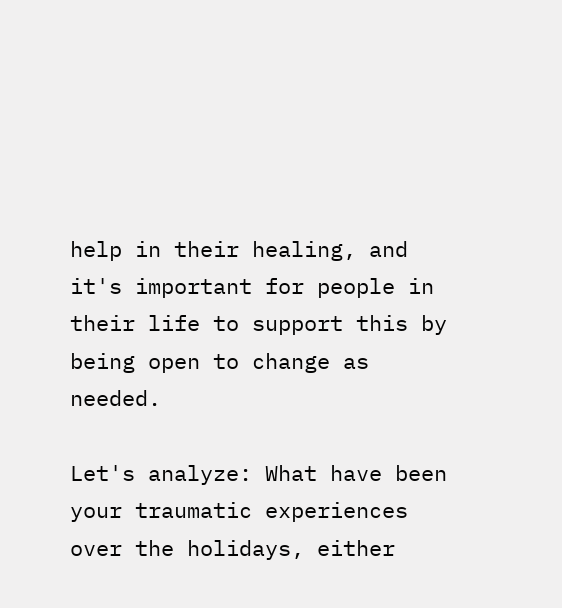help in their healing, and it's important for people in their life to support this by being open to change as needed.

Let's analyze: What have been your traumatic experiences over the holidays, either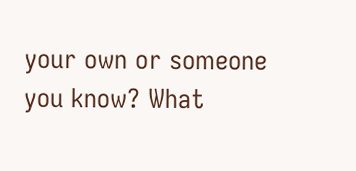your own or someone you know? What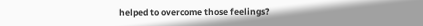helped to overcome those feelings?